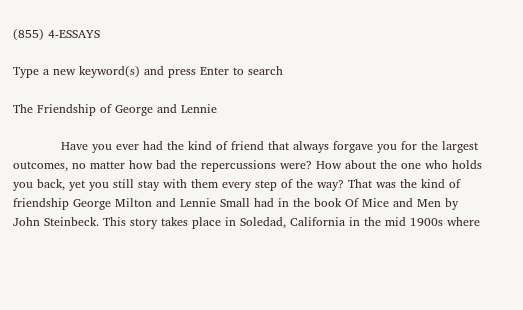(855) 4-ESSAYS

Type a new keyword(s) and press Enter to search

The Friendship of George and Lennie

            Have you ever had the kind of friend that always forgave you for the largest outcomes, no matter how bad the repercussions were? How about the one who holds you back, yet you still stay with them every step of the way? That was the kind of friendship George Milton and Lennie Small had in the book Of Mice and Men by John Steinbeck. This story takes place in Soledad, California in the mid 1900s where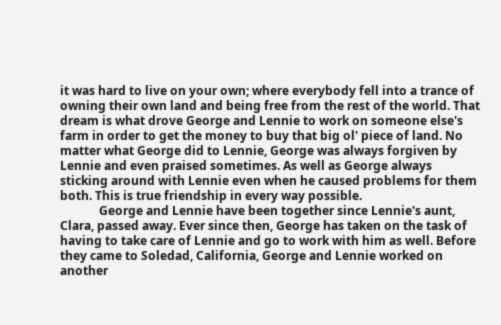it was hard to live on your own; where everybody fell into a trance of owning their own land and being free from the rest of the world. That dream is what drove George and Lennie to work on someone else's farm in order to get the money to buy that big ol' piece of land. No matter what George did to Lennie, George was always forgiven by Lennie and even praised sometimes. As well as George always sticking around with Lennie even when he caused problems for them both. This is true friendship in every way possible.
             George and Lennie have been together since Lennie's aunt, Clara, passed away. Ever since then, George has taken on the task of having to take care of Lennie and go to work with him as well. Before they came to Soledad, California, George and Lennie worked on another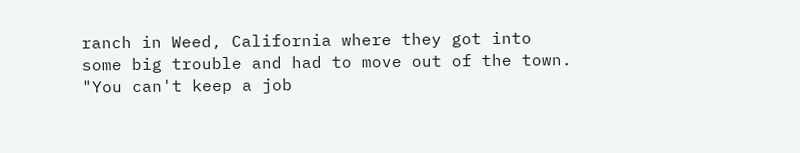ranch in Weed, California where they got into some big trouble and had to move out of the town. "You can't keep a job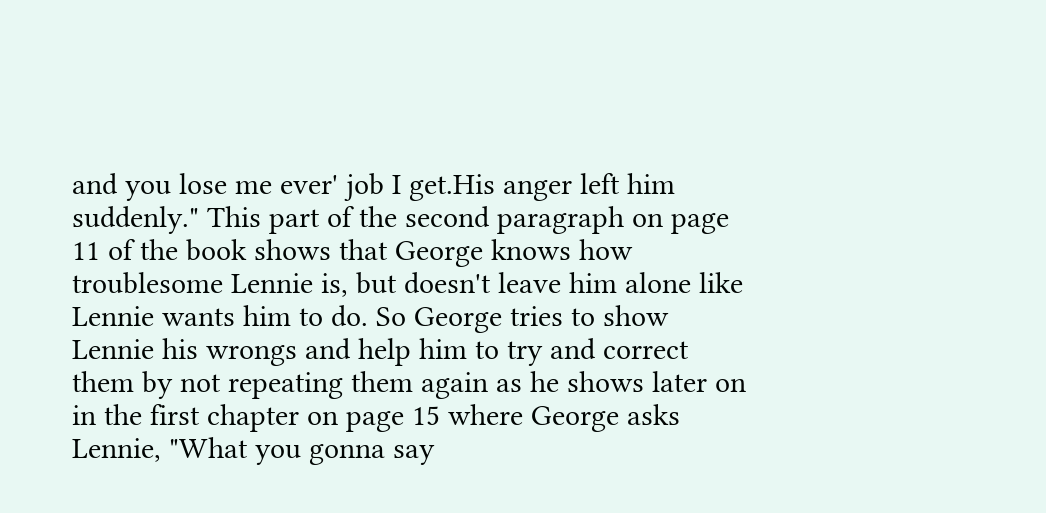and you lose me ever' job I get.His anger left him suddenly." This part of the second paragraph on page 11 of the book shows that George knows how troublesome Lennie is, but doesn't leave him alone like Lennie wants him to do. So George tries to show Lennie his wrongs and help him to try and correct them by not repeating them again as he shows later on in the first chapter on page 15 where George asks Lennie, "What you gonna say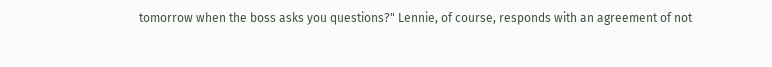tomorrow when the boss asks you questions?" Lennie, of course, responds with an agreement of not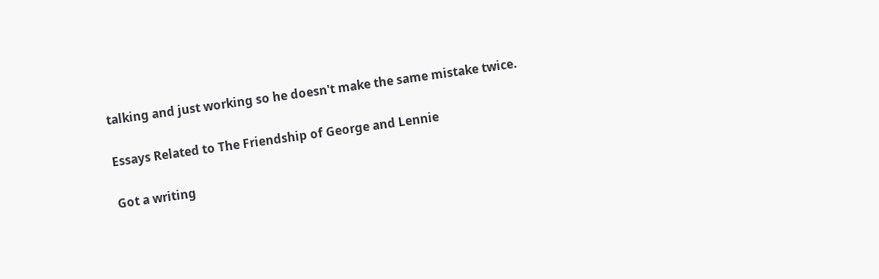talking and just working so he doesn't make the same mistake twice.

Essays Related to The Friendship of George and Lennie

Got a writing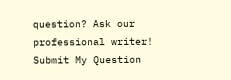question? Ask our professional writer!
Submit My Question